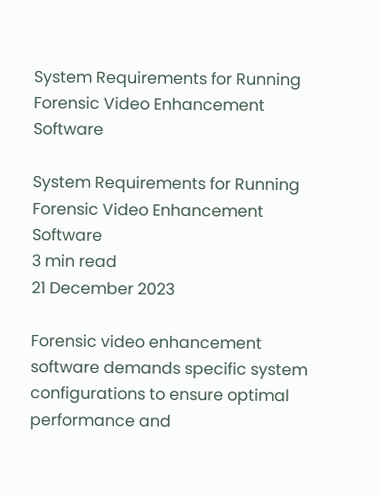System Requirements for Running Forensic Video Enhancement Software

System Requirements for Running Forensic Video Enhancement Software
3 min read
21 December 2023

Forensic video enhancement software demands specific system configurations to ensure optimal performance and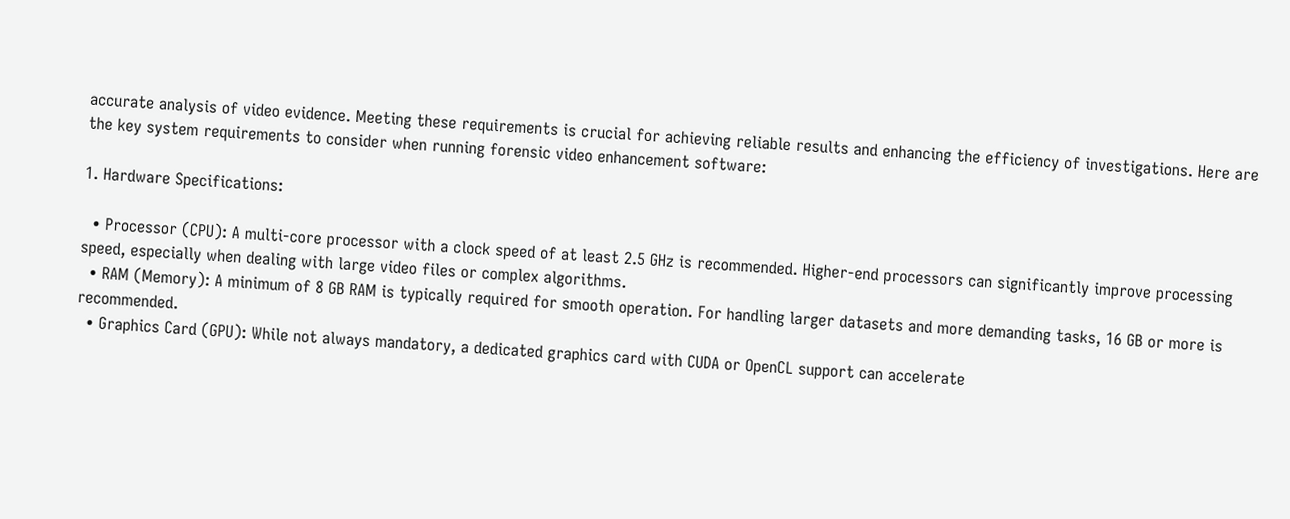accurate analysis of video evidence. Meeting these requirements is crucial for achieving reliable results and enhancing the efficiency of investigations. Here are the key system requirements to consider when running forensic video enhancement software:

1. Hardware Specifications:

  • Processor (CPU): A multi-core processor with a clock speed of at least 2.5 GHz is recommended. Higher-end processors can significantly improve processing speed, especially when dealing with large video files or complex algorithms.
  • RAM (Memory): A minimum of 8 GB RAM is typically required for smooth operation. For handling larger datasets and more demanding tasks, 16 GB or more is recommended.
  • Graphics Card (GPU): While not always mandatory, a dedicated graphics card with CUDA or OpenCL support can accelerate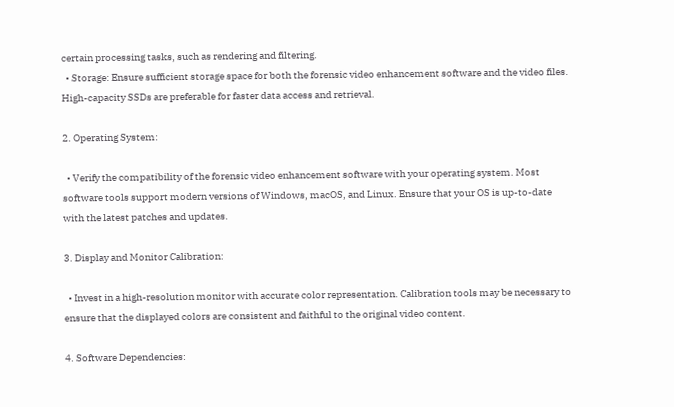certain processing tasks, such as rendering and filtering.
  • Storage: Ensure sufficient storage space for both the forensic video enhancement software and the video files. High-capacity SSDs are preferable for faster data access and retrieval.

2. Operating System:

  • Verify the compatibility of the forensic video enhancement software with your operating system. Most software tools support modern versions of Windows, macOS, and Linux. Ensure that your OS is up-to-date with the latest patches and updates.

3. Display and Monitor Calibration:

  • Invest in a high-resolution monitor with accurate color representation. Calibration tools may be necessary to ensure that the displayed colors are consistent and faithful to the original video content.

4. Software Dependencies: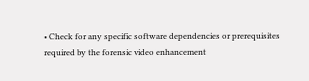• Check for any specific software dependencies or prerequisites required by the forensic video enhancement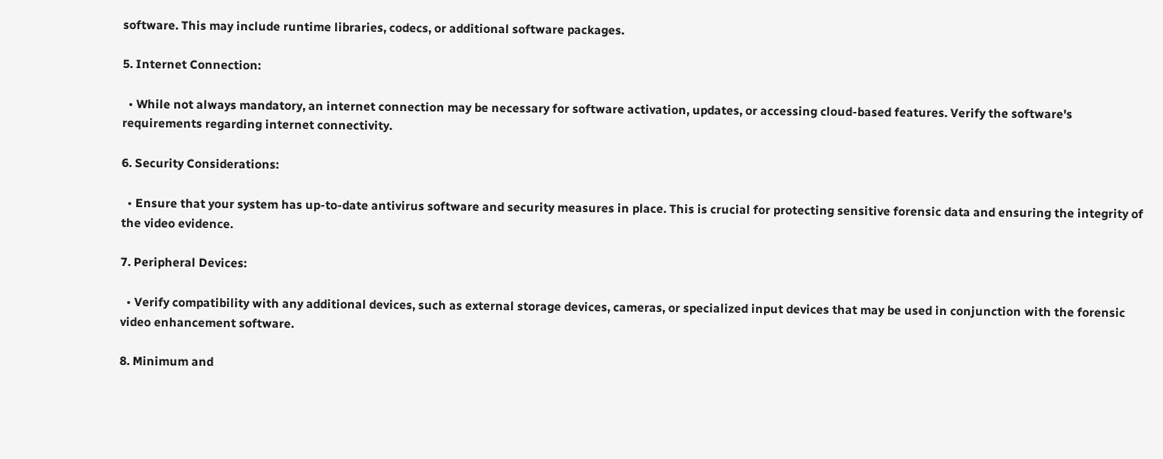software. This may include runtime libraries, codecs, or additional software packages.

5. Internet Connection:

  • While not always mandatory, an internet connection may be necessary for software activation, updates, or accessing cloud-based features. Verify the software's requirements regarding internet connectivity.

6. Security Considerations:

  • Ensure that your system has up-to-date antivirus software and security measures in place. This is crucial for protecting sensitive forensic data and ensuring the integrity of the video evidence.

7. Peripheral Devices:

  • Verify compatibility with any additional devices, such as external storage devices, cameras, or specialized input devices that may be used in conjunction with the forensic video enhancement software.

8. Minimum and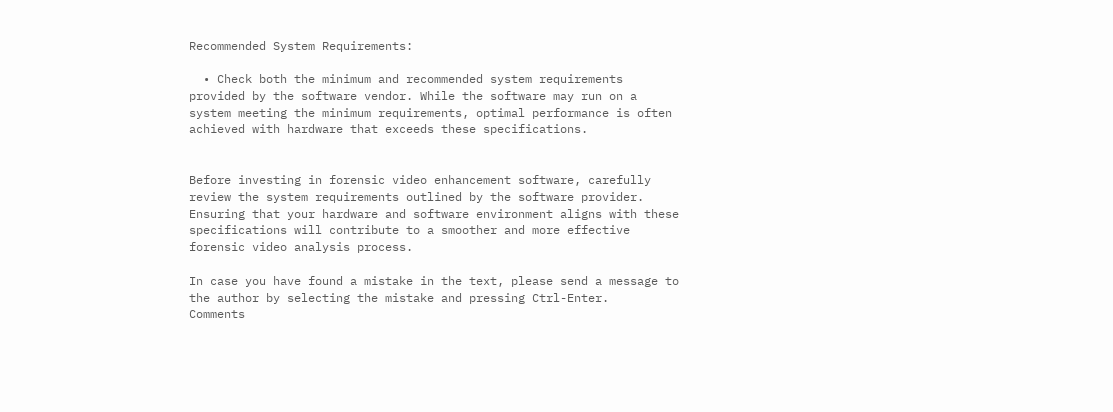Recommended System Requirements:

  • Check both the minimum and recommended system requirements provided by the software vendor. While the software may run on a system meeting the minimum requirements, optimal performance is often achieved with hardware that exceeds these specifications.


Before investing in forensic video enhancement software, carefully review the system requirements outlined by the software provider. Ensuring that your hardware and software environment aligns with these specifications will contribute to a smoother and more effective forensic video analysis process.

In case you have found a mistake in the text, please send a message to the author by selecting the mistake and pressing Ctrl-Enter.
Comments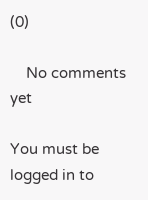(0)

    No comments yet

You must be logged in to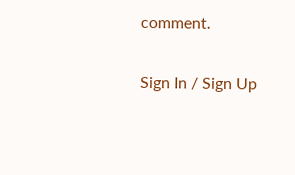comment.

Sign In / Sign Up